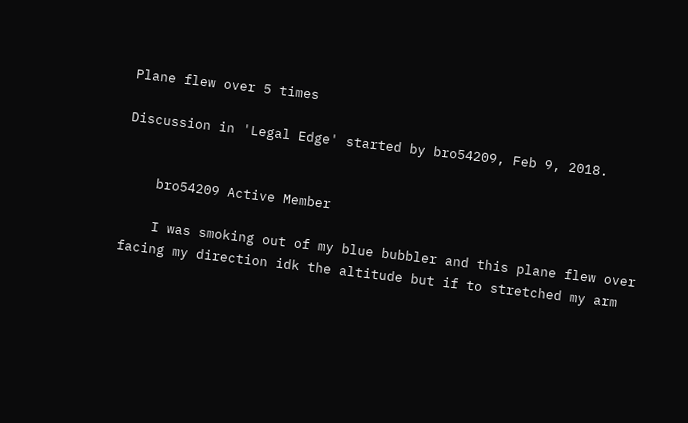Plane flew over 5 times

Discussion in 'Legal Edge' started by bro54209, Feb 9, 2018.


    bro54209 Active Member

    I was smoking out of my blue bubbler and this plane flew over facing my direction idk the altitude but if to stretched my arm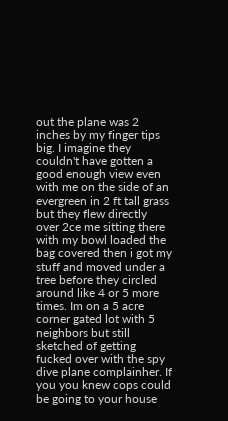out the plane was 2 inches by my finger tips big. I imagine they couldn't have gotten a good enough view even with me on the side of an evergreen in 2 ft tall grass but they flew directly over 2ce me sitting there with my bowl loaded the bag covered then i got my stuff and moved under a tree before they circled around like 4 or 5 more times. Im on a 5 acre corner gated lot with 5 neighbors but still sketched of getting fucked over with the spy dive plane complainher. If you you knew cops could be going to your house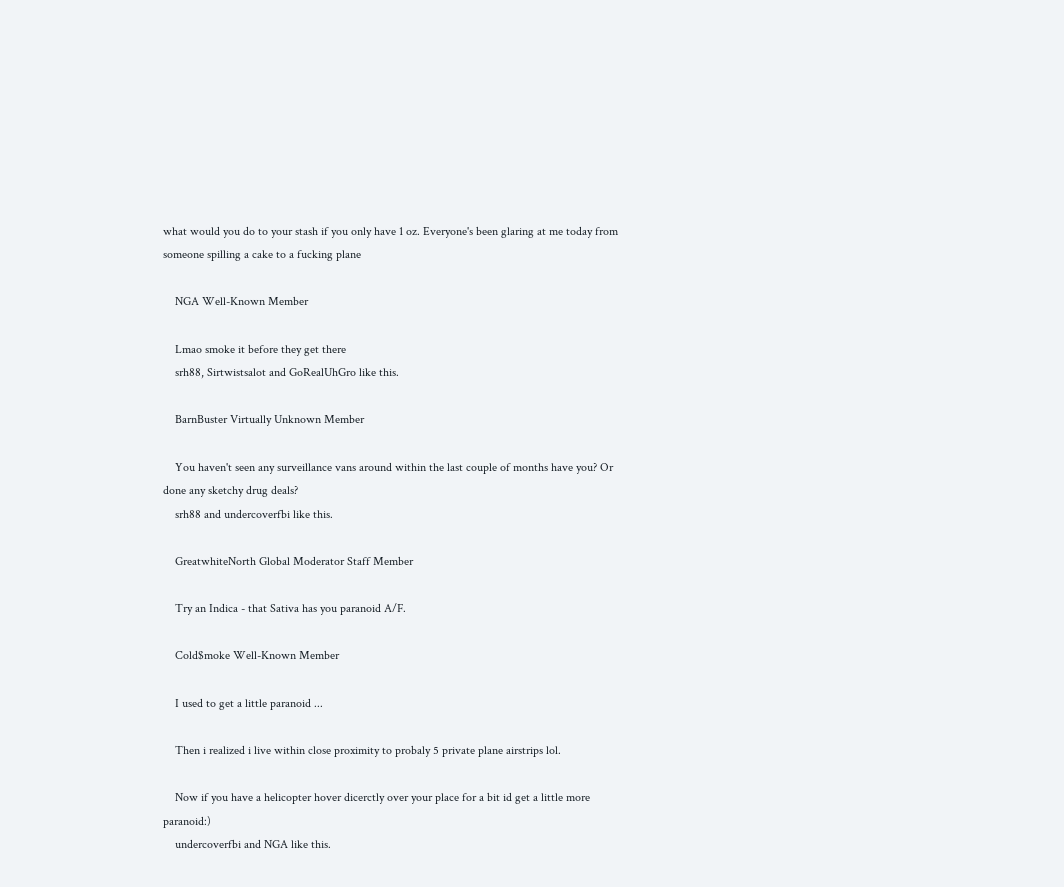what would you do to your stash if you only have 1 oz. Everyone's been glaring at me today from someone spilling a cake to a fucking plane

    NGA Well-Known Member

    Lmao smoke it before they get there
    srh88, Sirtwistsalot and GoRealUhGro like this.

    BarnBuster Virtually Unknown Member

    You haven't seen any surveillance vans around within the last couple of months have you? Or done any sketchy drug deals?
    srh88 and undercoverfbi like this.

    GreatwhiteNorth Global Moderator Staff Member

    Try an Indica - that Sativa has you paranoid A/F.

    Cold$moke Well-Known Member

    I used to get a little paranoid ...

    Then i realized i live within close proximity to probaly 5 private plane airstrips lol.

    Now if you have a helicopter hover dicerctly over your place for a bit id get a little more paranoid:)
    undercoverfbi and NGA like this.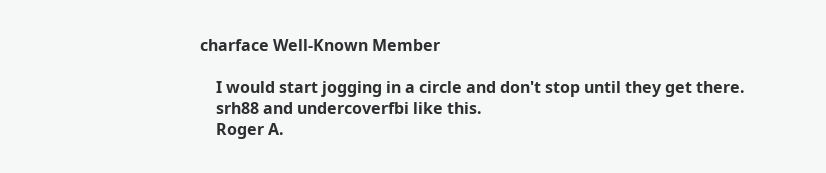charface Well-Known Member

    I would start jogging in a circle and don't stop until they get there.
    srh88 and undercoverfbi like this.
    Roger A.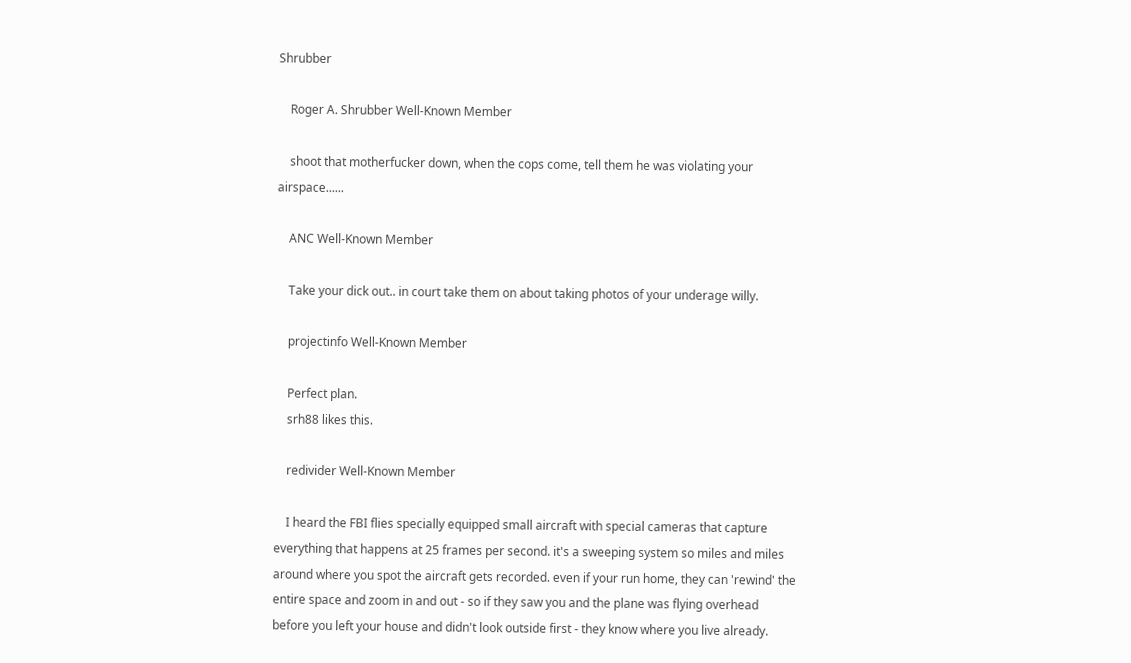Shrubber

    Roger A. Shrubber Well-Known Member

    shoot that motherfucker down, when the cops come, tell them he was violating your airspace......

    ANC Well-Known Member

    Take your dick out.. in court take them on about taking photos of your underage willy.

    projectinfo Well-Known Member

    Perfect plan.
    srh88 likes this.

    redivider Well-Known Member

    I heard the FBI flies specially equipped small aircraft with special cameras that capture everything that happens at 25 frames per second. it's a sweeping system so miles and miles around where you spot the aircraft gets recorded. even if your run home, they can 'rewind' the entire space and zoom in and out - so if they saw you and the plane was flying overhead before you left your house and didn't look outside first - they know where you live already.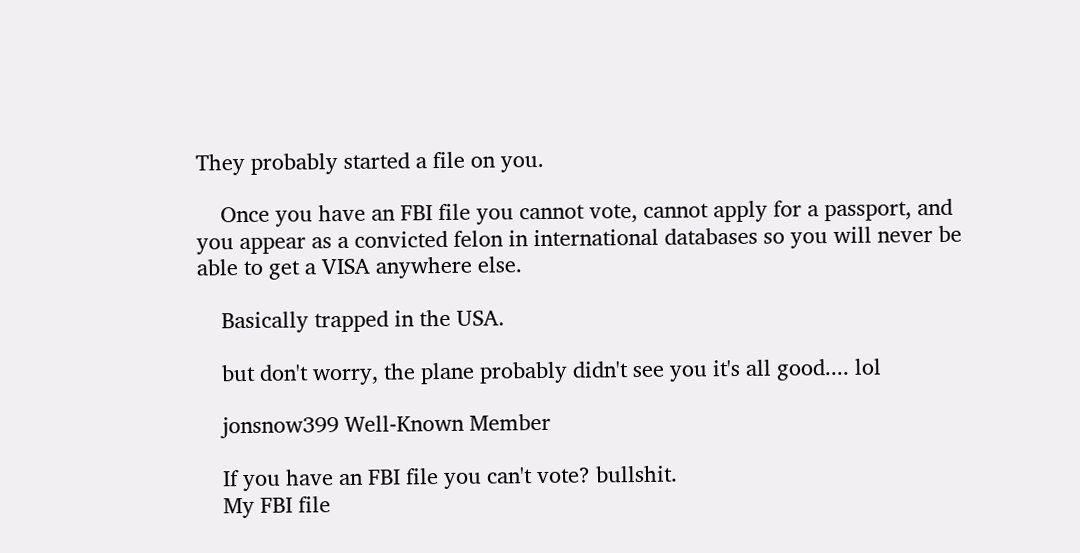They probably started a file on you.

    Once you have an FBI file you cannot vote, cannot apply for a passport, and you appear as a convicted felon in international databases so you will never be able to get a VISA anywhere else.

    Basically trapped in the USA.

    but don't worry, the plane probably didn't see you it's all good.... lol

    jonsnow399 Well-Known Member

    If you have an FBI file you can't vote? bullshit.
    My FBI file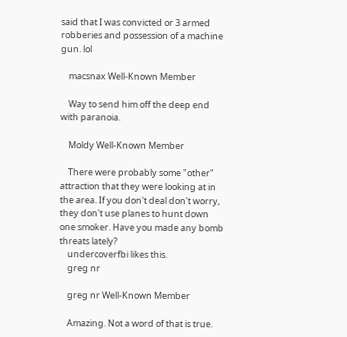said that I was convicted or 3 armed robberies and possession of a machine gun. lol

    macsnax Well-Known Member

    Way to send him off the deep end with paranoia.

    Moldy Well-Known Member

    There were probably some "other" attraction that they were looking at in the area. If you don't deal don't worry, they don't use planes to hunt down one smoker. Have you made any bomb threats lately?
    undercoverfbi likes this.
    greg nr

    greg nr Well-Known Member

    Amazing. Not a word of that is true.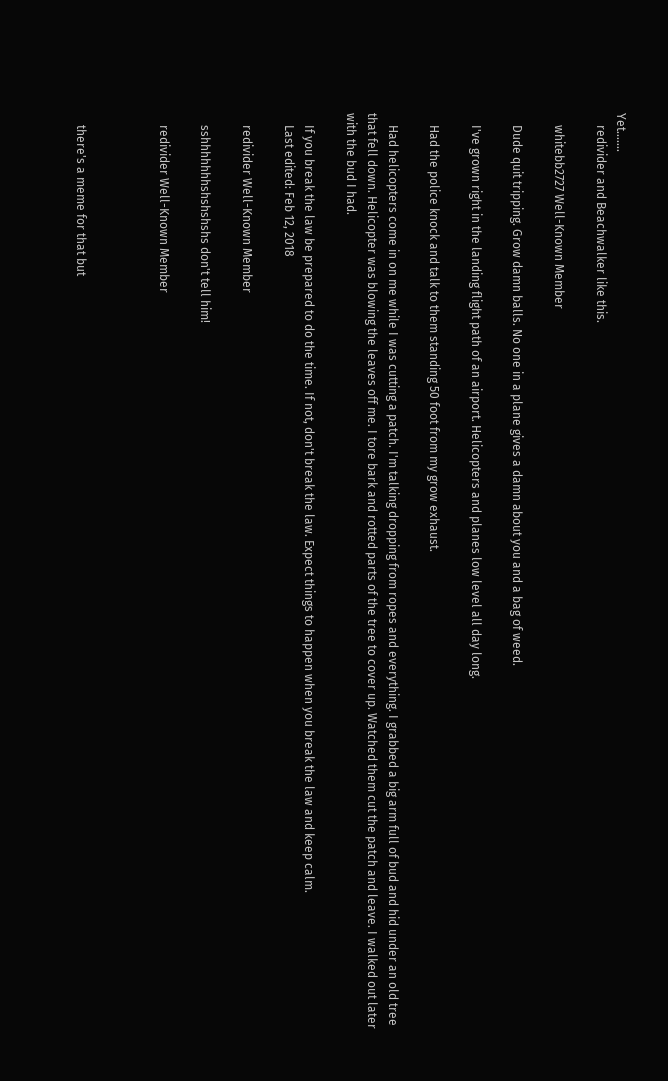Yet.......
    redivider and Beachwalker like this.

    whitebb2727 Well-Known Member

    Dude quit tripping. Grow damn balls. No one in a plane gives a damn about you and a bag of weed.

    I've grown right in the landing flight path of an airport. Helicopters and planes low level all day long.

    Had the police knock and talk to them standing 50 foot from my grow exhaust.

    Had helicopters come in on me while I was cutting a patch. I'm talking dropping from ropes and everything. I grabbed a big arm full of bud and hid under an old tree that fell down. Helicopter was blowing the leaves off me. I tore bark and rotted parts of the tree to cover up. Watched them cut the patch and leave. I walked out later with the bud I had.

    If you break the law be prepared to do the time. If not, don't break the law. Expect things to happen when you break the law and keep calm.
    Last edited: Feb 12, 2018

    redivider Well-Known Member

    sshhhhhhhshshshshs don't tell him!

    redivider Well-Known Member



    there's a meme for that but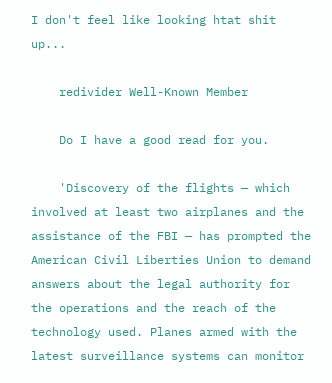I don't feel like looking htat shit up...

    redivider Well-Known Member

    Do I have a good read for you.

    'Discovery of the flights — which involved at least two airplanes and the assistance of the FBI — has prompted the American Civil Liberties Union to demand answers about the legal authority for the operations and the reach of the technology used. Planes armed with the latest surveillance systems can monitor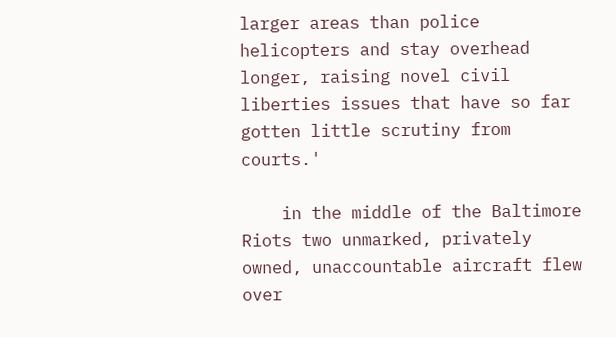larger areas than police helicopters and stay overhead longer, raising novel civil liberties issues that have so far gotten little scrutiny from courts.'

    in the middle of the Baltimore Riots two unmarked, privately owned, unaccountable aircraft flew over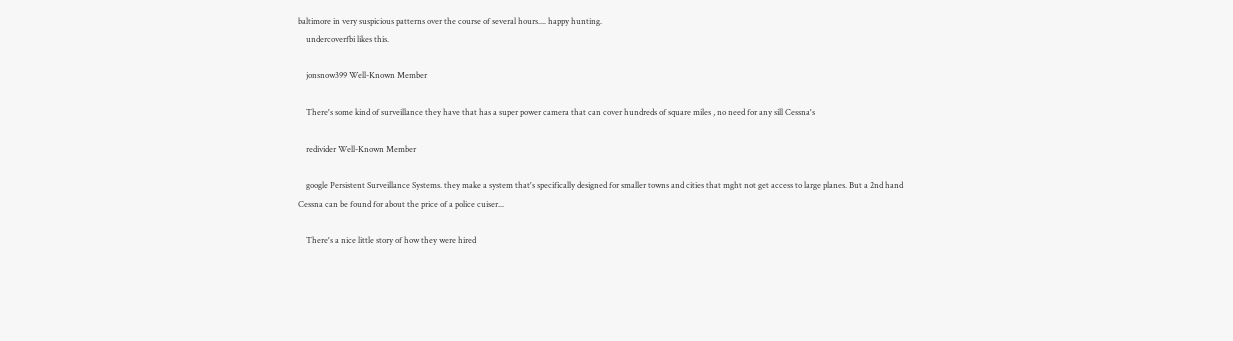baltimore in very suspicious patterns over the course of several hours.... happy hunting.
    undercoverfbi likes this.

    jonsnow399 Well-Known Member

    There's some kind of surveillance they have that has a super power camera that can cover hundreds of square miles , no need for any sill Cessna's

    redivider Well-Known Member

    google Persistent Surveillance Systems. they make a system that's specifically designed for smaller towns and cities that mght not get access to large planes. But a 2nd hand Cessna can be found for about the price of a police cuiser...

    There's a nice little story of how they were hired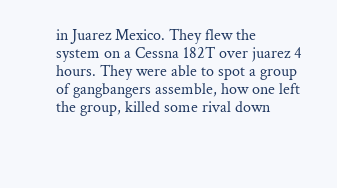in Juarez Mexico. They flew the system on a Cessna 182T over juarez 4 hours. They were able to spot a group of gangbangers assemble, how one left the group, killed some rival down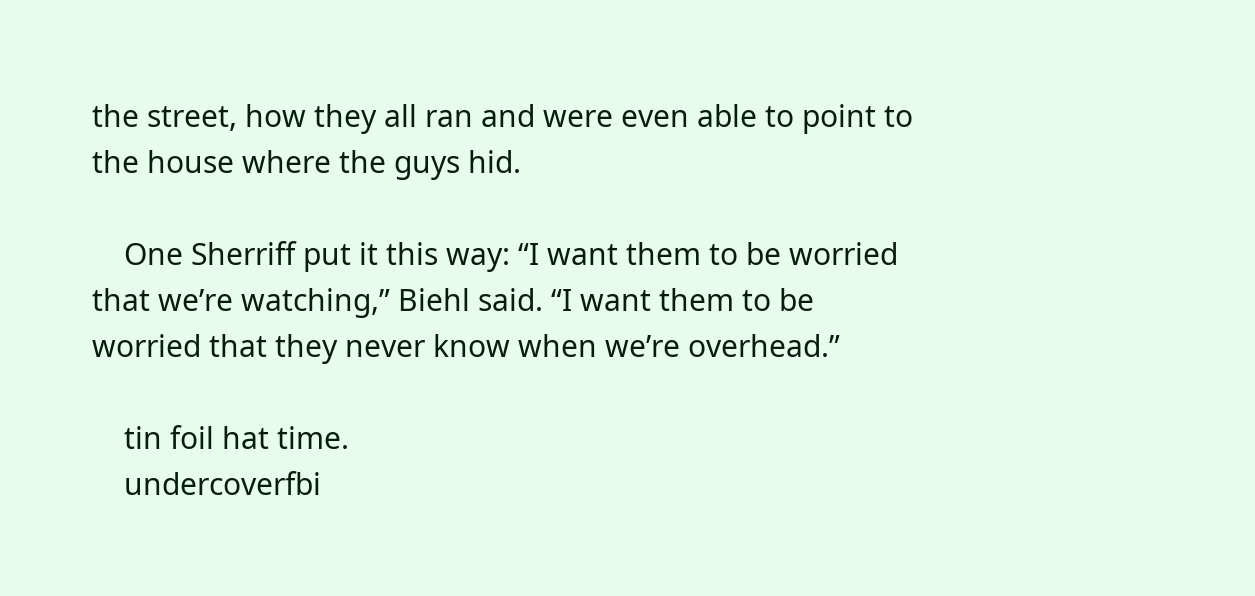the street, how they all ran and were even able to point to the house where the guys hid.

    One Sherriff put it this way: “I want them to be worried that we’re watching,” Biehl said. “I want them to be worried that they never know when we’re overhead.”

    tin foil hat time.
    undercoverfbi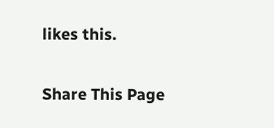likes this.

Share This Page